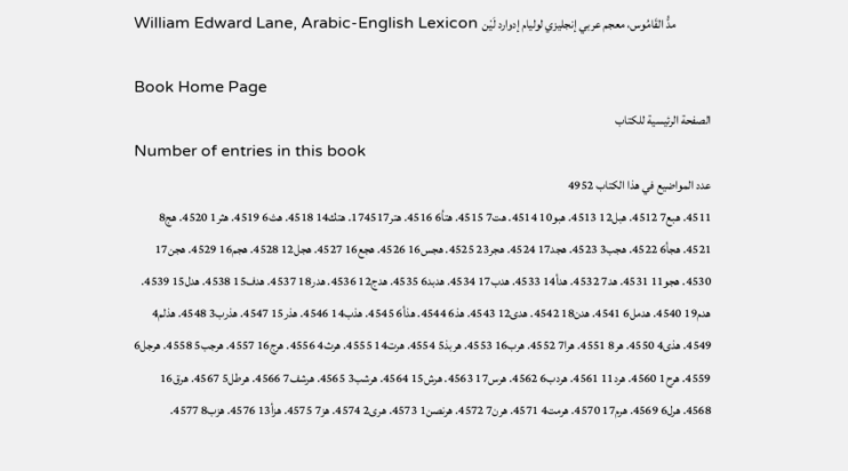William Edward Lane, Arabic-English Lexicon مدُّ القَامُوس، معجم عربي إنجليزي لوليام إدوارد لَيْن

Book Home Page
الصفحة الرئيسية للكتاب
Number of entries in this book
عدد المواضيع في هذا الكتاب 4952
4511. هبع7 4512. هبل12 4513. هبو10 4514. هت7 4515. هتأ6 4516. هتر174517. هتك14 4518. هث6 4519. هثر1 4520. هج8 4521. هجأ6 4522. هجب3 4523. هجد17 4524. هجر23 4525. هجس16 4526. هجع16 4527. هجل12 4528. هجم16 4529. هجن17 4530. هجو11 4531. هد7 4532. هدأ14 4533. هدب17 4534. هدبد6 4535. هدج12 4536. هدر18 4537. هدف15 4538. هدل15 4539. هدم19 4540. هدمل6 4541. هدن18 4542. هدى12 4543. هذ6 4544. هذأ6 4545. هذب14 4546. هذر15 4547. هذرب3 4548. هذلم4 4549. هذى4 4550. هر8 4551. هرا7 4552. هرب16 4553. هربذ5 4554. هرت14 4555. هرث4 4556. هرج16 4557. هرجب5 4558. هرجل6 4559. هرح1 4560. هرد11 4561. هردب6 4562. هرس17 4563. هرش15 4564. هرشب3 4565. هرشف7 4566. هرطل5 4567. هرق16 4568. هرل6 4569. هرم17 4570. هرمت4 4571. هرن7 4572. هرنصن1 4573. هرى2 4574. هز7 4575. هزأ13 4576. هزب8 4577.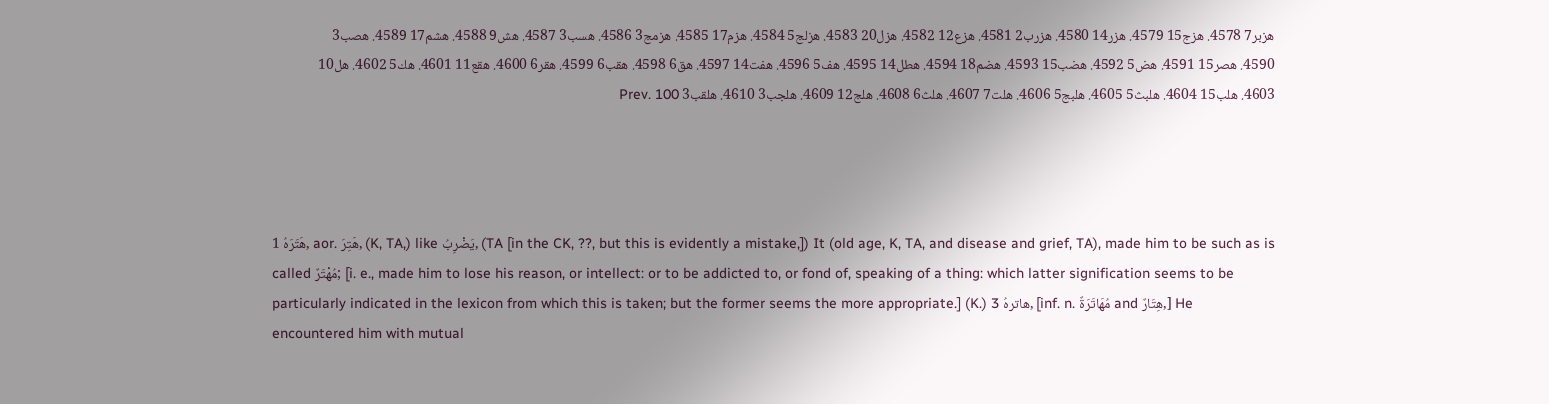هزبر7 4578. هزج15 4579. هزر14 4580. هزرب2 4581. هزع12 4582. هزل20 4583. هزلج5 4584. هزم17 4585. هزمج3 4586. هسب3 4587. هش9 4588. هشم17 4589. هصب3 4590. هصر15 4591. هض5 4592. هضب15 4593. هضم18 4594. هطل14 4595. هف5 4596. هفت14 4597. هق6 4598. هقب6 4599. هقر6 4600. هقع11 4601. هك5 4602. هل10 4603. هلب15 4604. هلبث5 4605. هلبج5 4606. هلت7 4607. هلث6 4608. هلج12 4609. هلجب3 4610. هلقب3 Prev. 100




1 هَتَرَهُ, aor. هَتِرَ, (K, TA,) like يَضْرِبُ, (TA [in the CK, ??, but this is evidently a mistake,]) It (old age, K, TA, and disease and grief, TA), made him to be such as is called مُهْتَرٌ; [i. e., made him to lose his reason, or intellect: or to be addicted to, or fond of, speaking of a thing: which latter signification seems to be particularly indicated in the lexicon from which this is taken; but the former seems the more appropriate.] (K.) 3 هاترهُ, [inf. n. مُهَاتَرَةٌ and هِتَارٌ,] He encountered him with mutual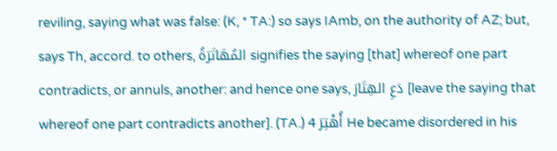reviling, saying what was false: (K, * TA:) so says IAmb, on the authority of AZ; but, says Th, accord. to others, المُهَاتَرَةُ signifies the saying [that] whereof one part contradicts, or annuls, another: and hence one says, دَعِ الهِتَارَ [leave the saying that whereof one part contradicts another]. (TA.) 4 أُهْتِرَ He became disordered in his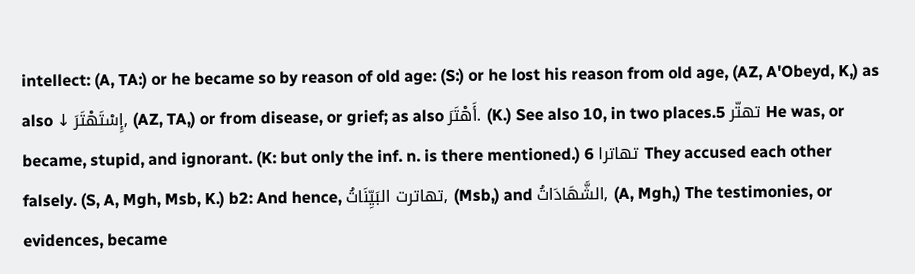intellect: (A, TA:) or he became so by reason of old age: (S:) or he lost his reason from old age, (AZ, A'Obeyd, K,) as also ↓ إِسْتَهْتَرَ, (AZ, TA,) or from disease, or grief; as also أَهْتَرَ. (K.) See also 10, in two places.5 تهتّر He was, or became, stupid, and ignorant. (K: but only the inf. n. is there mentioned.) 6 تهاترا They accused each other falsely. (S, A, Mgh, Msb, K.) b2: And hence, تهاترت البَيِّنَاتُ, (Msb,) and الشَّهَادَاتُ, (A, Mgh,) The testimonies, or evidences, became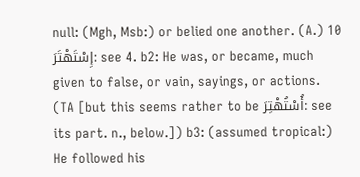null: (Mgh, Msb:) or belied one another. (A.) 10 إِسْتَهْتَرَ: see 4. b2: He was, or became, much given to false, or vain, sayings, or actions. (TA [but this seems rather to be أُسْتُهْتِرَ: see its part. n., below.]) b3: (assumed tropical:) He followed his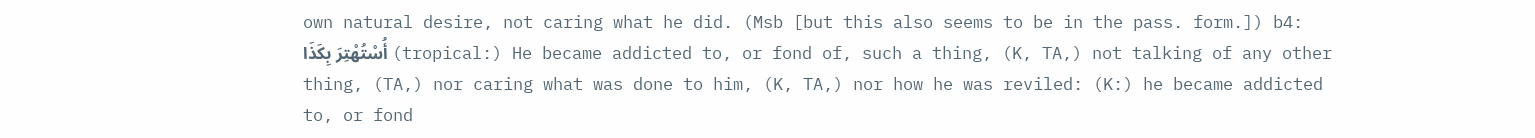own natural desire, not caring what he did. (Msb [but this also seems to be in the pass. form.]) b4: أُسْتُهْتِرَ بِكَذَا (tropical:) He became addicted to, or fond of, such a thing, (K, TA,) not talking of any other thing, (TA,) nor caring what was done to him, (K, TA,) nor how he was reviled: (K:) he became addicted to, or fond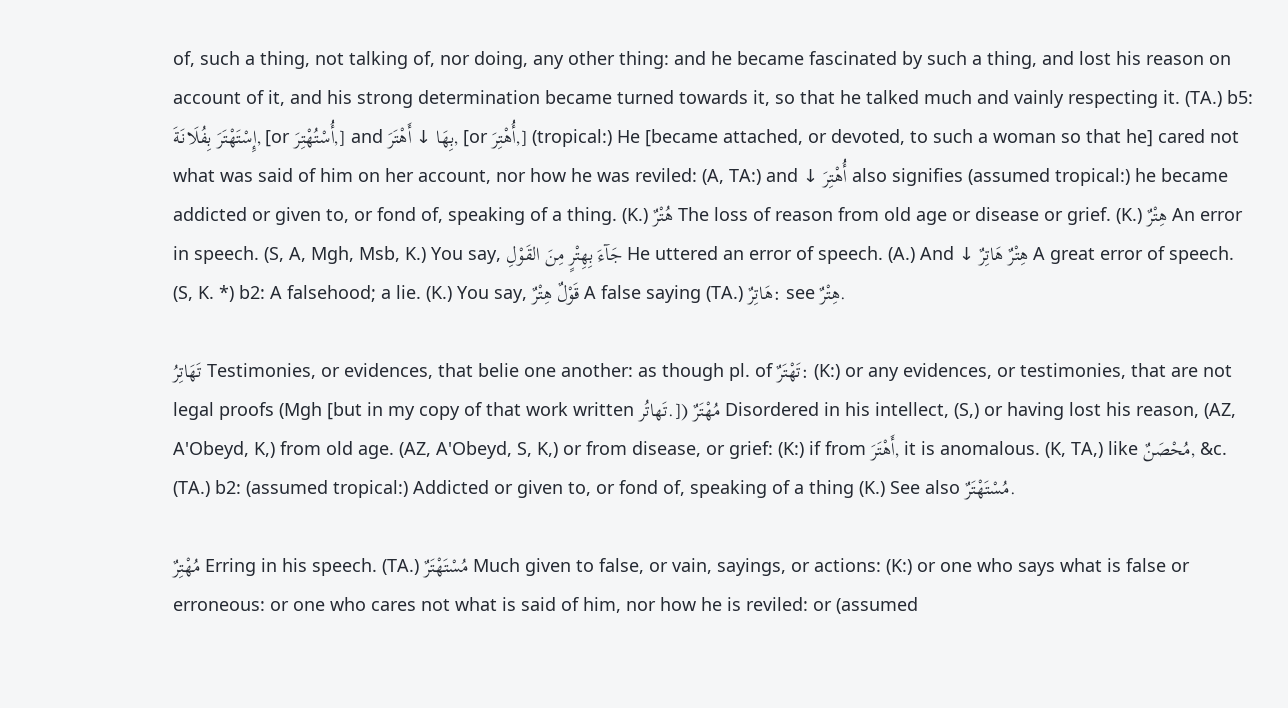of, such a thing, not talking of, nor doing, any other thing: and he became fascinated by such a thing, and lost his reason on account of it, and his strong determination became turned towards it, so that he talked much and vainly respecting it. (TA.) b5: إِسْتَهْتَرَ بِفُلَانَةَ, [or أُسْتُهْتِرَ,] and بِهَا ↓ أَهْتَرَ, [or أُهْتِرَ,] (tropical:) He [became attached, or devoted, to such a woman so that he] cared not what was said of him on her account, nor how he was reviled: (A, TA:) and ↓ أُهْتِرَ also signifies (assumed tropical:) he became addicted or given to, or fond of, speaking of a thing. (K.) هُتْرٌ The loss of reason from old age or disease or grief. (K.) هِتْرٌ An error in speech. (S, A, Mgh, Msb, K.) You say, جَآءَ بِهِتْرٍ مِنَ القَوْلِ He uttered an error of speech. (A.) And ↓ هِتْرٌ هَاتِرٌ A great error of speech. (S, K. *) b2: A falsehood; a lie. (K.) You say, قَوْلٌ هِتْرٌ A false saying (TA.) هَاتِرٌ: see هِتْرٌ.

تَهَاتِرُ Testimonies, or evidences, that belie one another: as though pl. of تَهْتَرٌ: (K:) or any evidences, or testimonies, that are not legal proofs (Mgh [but in my copy of that work written تَهاتُر.]) مُهْتَرٌ Disordered in his intellect, (S,) or having lost his reason, (AZ, A'Obeyd, K,) from old age. (AZ, A'Obeyd, S, K,) or from disease, or grief: (K:) if from أَهْتَرَ, it is anomalous. (K, TA,) like مُحْصَنٌ, &c. (TA.) b2: (assumed tropical:) Addicted or given to, or fond of, speaking of a thing (K.) See also مُسْتَهْتَرٌ.

مُهْتِرٌ Erring in his speech. (TA.) مُسْتَهْتَرٌ Much given to false, or vain, sayings, or actions: (K:) or one who says what is false or erroneous: or one who cares not what is said of him, nor how he is reviled: or (assumed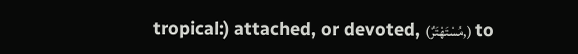tropical:) attached, or devoted, (مُسْتَهْتَرٌ,) to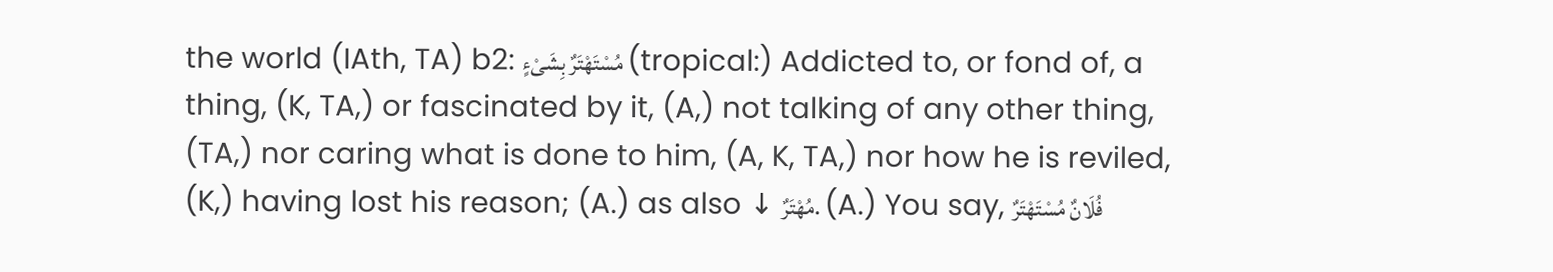the world (IAth, TA) b2: مُسْتَهْتَرٌ بِشَىْءٍ (tropical:) Addicted to, or fond of, a thing, (K, TA,) or fascinated by it, (A,) not talking of any other thing, (TA,) nor caring what is done to him, (A, K, TA,) nor how he is reviled, (K,) having lost his reason; (A.) as also ↓ مُهْتَرٌ. (A.) You say, فُلَانٌ مُسْتَهْتَرٌ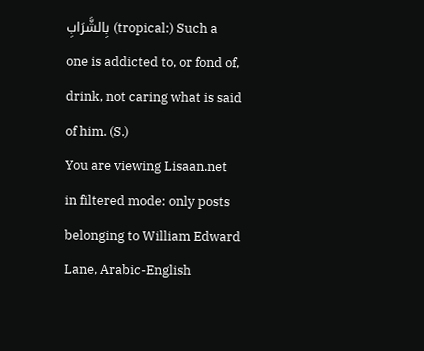بِالشَّرَابِ (tropical:) Such a one is addicted to, or fond of, drink, not caring what is said of him. (S.)
You are viewing Lisaan.net in filtered mode: only posts belonging to William Edward Lane, Arabic-English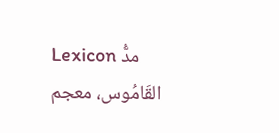Lexicon مدُّ القَامُوس، معجم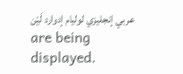عربي إنجليزي لوليام إدوارد لَيْن are being displayed.